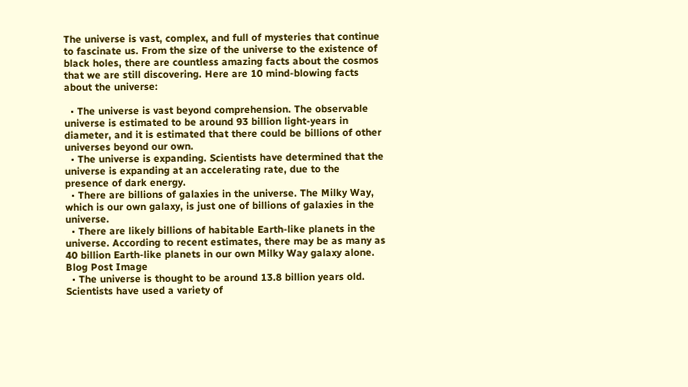The universe is vast, complex, and full of mysteries that continue to fascinate us. From the size of the universe to the existence of black holes, there are countless amazing facts about the cosmos that we are still discovering. Here are 10 mind-blowing facts about the universe:

  • The universe is vast beyond comprehension. The observable universe is estimated to be around 93 billion light-years in diameter, and it is estimated that there could be billions of other universes beyond our own.
  • The universe is expanding. Scientists have determined that the universe is expanding at an accelerating rate, due to the presence of dark energy.
  • There are billions of galaxies in the universe. The Milky Way, which is our own galaxy, is just one of billions of galaxies in the universe.
  • There are likely billions of habitable Earth-like planets in the universe. According to recent estimates, there may be as many as 40 billion Earth-like planets in our own Milky Way galaxy alone.
Blog Post Image
  • The universe is thought to be around 13.8 billion years old. Scientists have used a variety of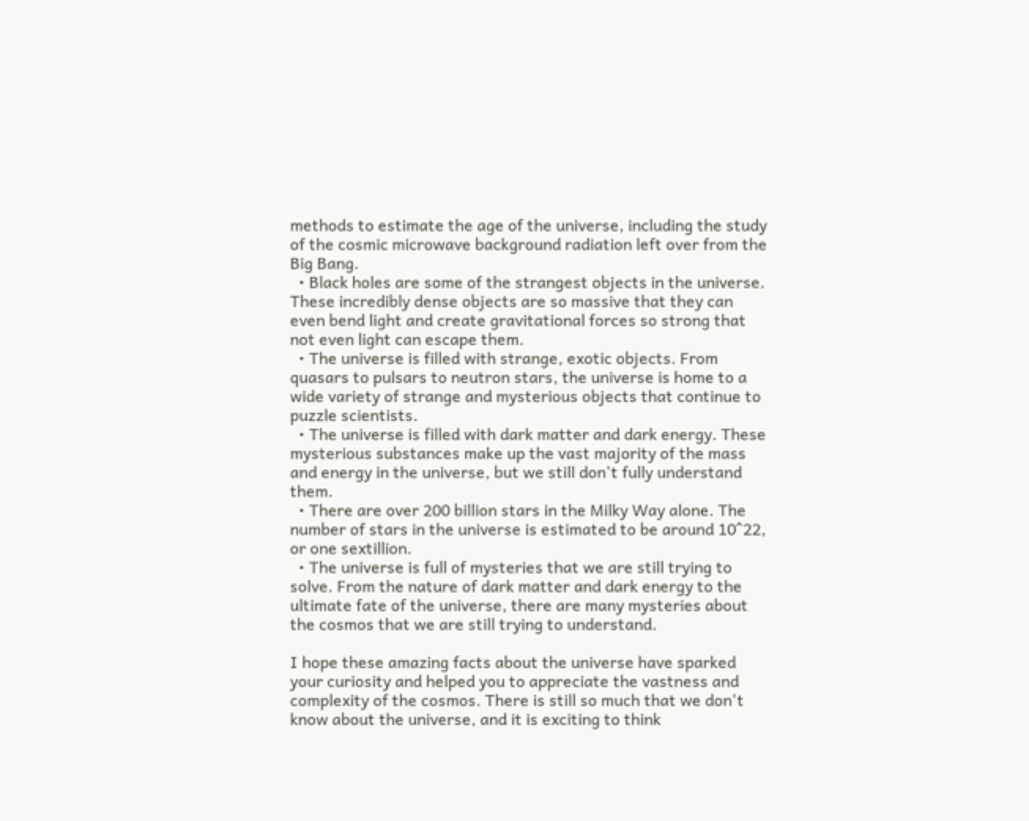methods to estimate the age of the universe, including the study of the cosmic microwave background radiation left over from the Big Bang.
  • Black holes are some of the strangest objects in the universe. These incredibly dense objects are so massive that they can even bend light and create gravitational forces so strong that not even light can escape them.
  • The universe is filled with strange, exotic objects. From quasars to pulsars to neutron stars, the universe is home to a wide variety of strange and mysterious objects that continue to puzzle scientists.
  • The universe is filled with dark matter and dark energy. These mysterious substances make up the vast majority of the mass and energy in the universe, but we still don't fully understand them.
  • There are over 200 billion stars in the Milky Way alone. The number of stars in the universe is estimated to be around 10^22, or one sextillion.
  • The universe is full of mysteries that we are still trying to solve. From the nature of dark matter and dark energy to the ultimate fate of the universe, there are many mysteries about the cosmos that we are still trying to understand.

I hope these amazing facts about the universe have sparked your curiosity and helped you to appreciate the vastness and complexity of the cosmos. There is still so much that we don't know about the universe, and it is exciting to think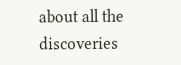about all the discoveries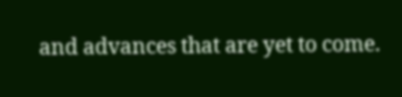and advances that are yet to come.